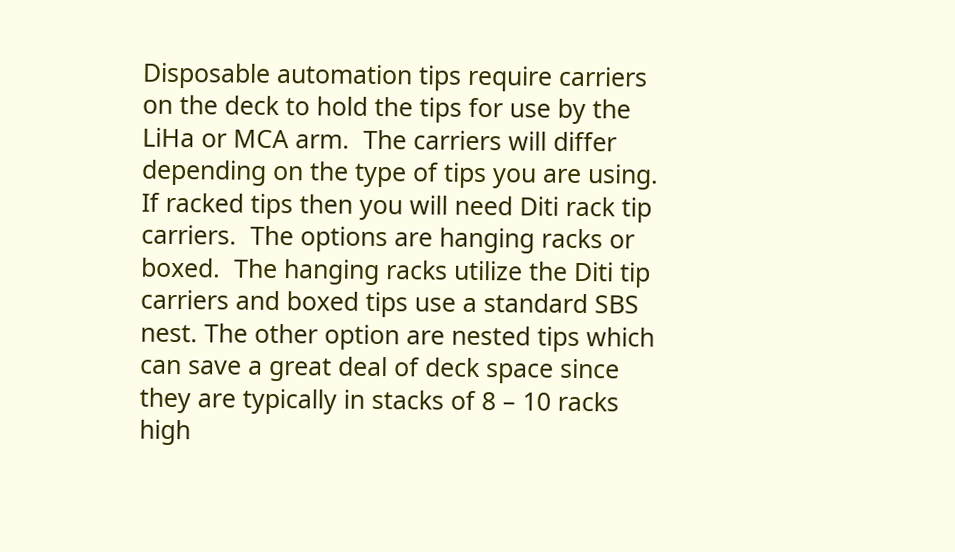Disposable automation tips require carriers on the deck to hold the tips for use by the LiHa or MCA arm.  The carriers will differ depending on the type of tips you are using.  If racked tips then you will need Diti rack tip carriers.  The options are hanging racks or boxed.  The hanging racks utilize the Diti tip carriers and boxed tips use a standard SBS nest. The other option are nested tips which can save a great deal of deck space since they are typically in stacks of 8 – 10 racks high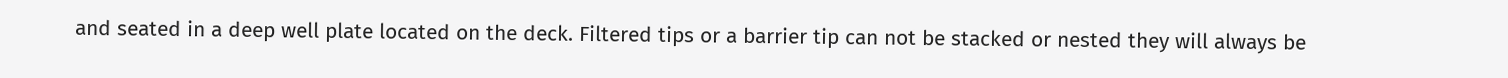and seated in a deep well plate located on the deck. Filtered tips or a barrier tip can not be stacked or nested they will always be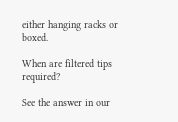either hanging racks or boxed.

When are filtered tips required?

See the answer in our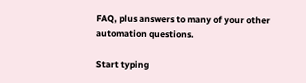FAQ, plus answers to many of your other automation questions.

Start typing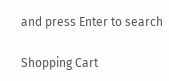and press Enter to search

Shopping Cart